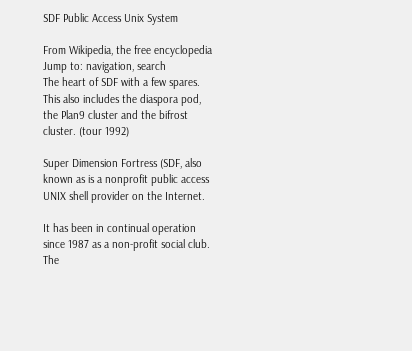SDF Public Access Unix System

From Wikipedia, the free encyclopedia
Jump to: navigation, search
The heart of SDF with a few spares. This also includes the diaspora pod, the Plan9 cluster and the bifrost cluster. (tour 1992)

Super Dimension Fortress (SDF, also known as is a nonprofit public access UNIX shell provider on the Internet.

It has been in continual operation since 1987 as a non-profit social club. The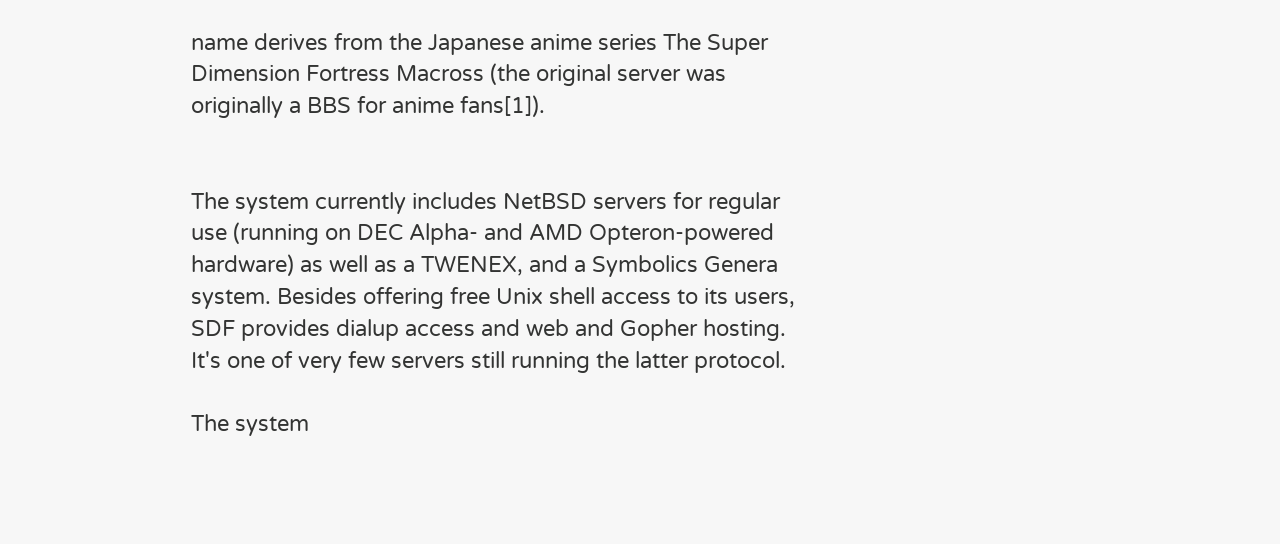name derives from the Japanese anime series The Super Dimension Fortress Macross (the original server was originally a BBS for anime fans[1]).


The system currently includes NetBSD servers for regular use (running on DEC Alpha- and AMD Opteron-powered hardware) as well as a TWENEX, and a Symbolics Genera system. Besides offering free Unix shell access to its users, SDF provides dialup access and web and Gopher hosting. It's one of very few servers still running the latter protocol.

The system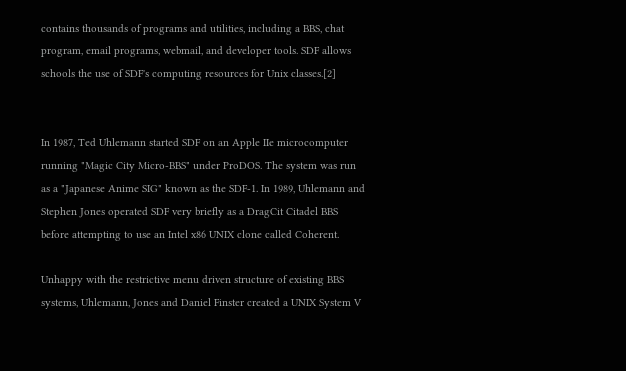contains thousands of programs and utilities, including a BBS, chat program, email programs, webmail, and developer tools. SDF allows schools the use of SDF's computing resources for Unix classes.[2]


In 1987, Ted Uhlemann started SDF on an Apple IIe microcomputer running "Magic City Micro-BBS" under ProDOS. The system was run as a "Japanese Anime SIG" known as the SDF-1. In 1989, Uhlemann and Stephen Jones operated SDF very briefly as a DragCit Citadel BBS before attempting to use an Intel x86 UNIX clone called Coherent.

Unhappy with the restrictive menu driven structure of existing BBS systems, Uhlemann, Jones and Daniel Finster created a UNIX System V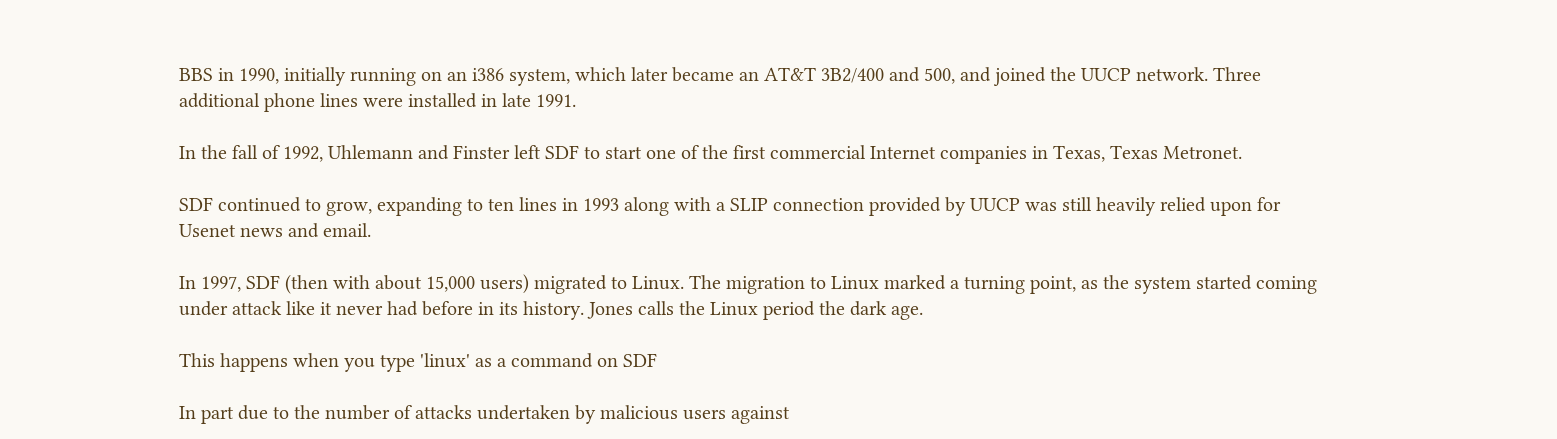BBS in 1990, initially running on an i386 system, which later became an AT&T 3B2/400 and 500, and joined the UUCP network. Three additional phone lines were installed in late 1991.

In the fall of 1992, Uhlemann and Finster left SDF to start one of the first commercial Internet companies in Texas, Texas Metronet.

SDF continued to grow, expanding to ten lines in 1993 along with a SLIP connection provided by UUCP was still heavily relied upon for Usenet news and email.

In 1997, SDF (then with about 15,000 users) migrated to Linux. The migration to Linux marked a turning point, as the system started coming under attack like it never had before in its history. Jones calls the Linux period the dark age.

This happens when you type 'linux' as a command on SDF

In part due to the number of attacks undertaken by malicious users against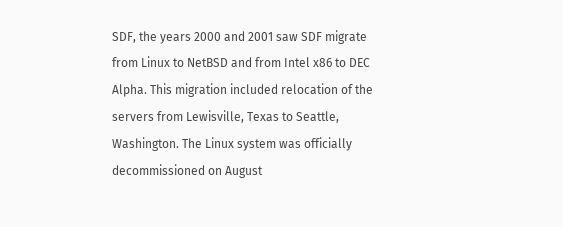SDF, the years 2000 and 2001 saw SDF migrate from Linux to NetBSD and from Intel x86 to DEC Alpha. This migration included relocation of the servers from Lewisville, Texas to Seattle, Washington. The Linux system was officially decommissioned on August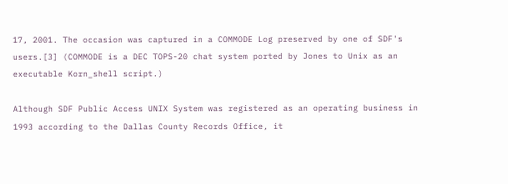17, 2001. The occasion was captured in a COMMODE Log preserved by one of SDF's users.[3] (COMMODE is a DEC TOPS-20 chat system ported by Jones to Unix as an executable Korn_shell script.)

Although SDF Public Access UNIX System was registered as an operating business in 1993 according to the Dallas County Records Office, it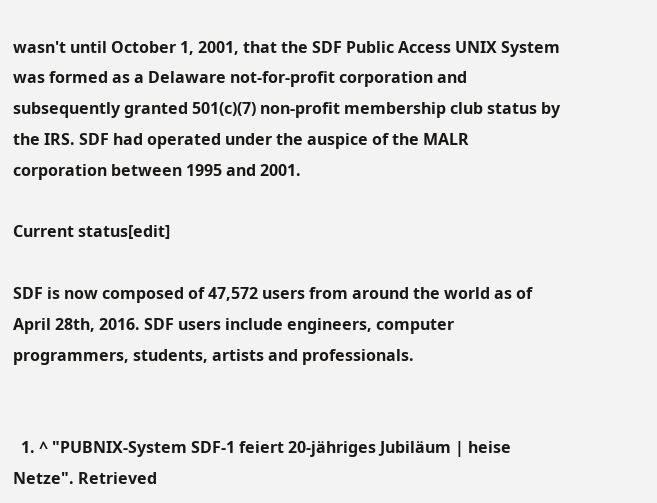wasn't until October 1, 2001, that the SDF Public Access UNIX System was formed as a Delaware not-for-profit corporation and subsequently granted 501(c)(7) non-profit membership club status by the IRS. SDF had operated under the auspice of the MALR corporation between 1995 and 2001.

Current status[edit]

SDF is now composed of 47,572 users from around the world as of April 28th, 2016. SDF users include engineers, computer programmers, students, artists and professionals.


  1. ^ "PUBNIX-System SDF-1 feiert 20-jähriges Jubiläum | heise Netze". Retrieved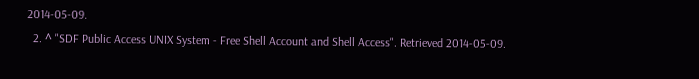2014-05-09.
  2. ^ "SDF Public Access UNIX System - Free Shell Account and Shell Access". Retrieved 2014-05-09.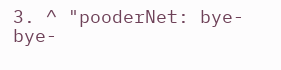3. ^ "pooderNet: bye-bye-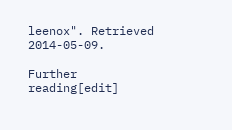leenox". Retrieved 2014-05-09.

Further reading[edit]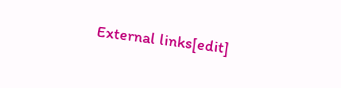External links[edit]